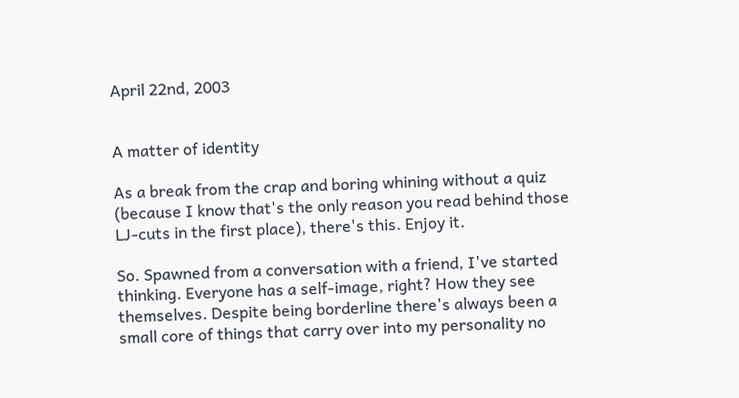April 22nd, 2003


A matter of identity

As a break from the crap and boring whining without a quiz (because I know that's the only reason you read behind those LJ-cuts in the first place), there's this. Enjoy it.

So. Spawned from a conversation with a friend, I've started thinking. Everyone has a self-image, right? How they see themselves. Despite being borderline there's always been a small core of things that carry over into my personality no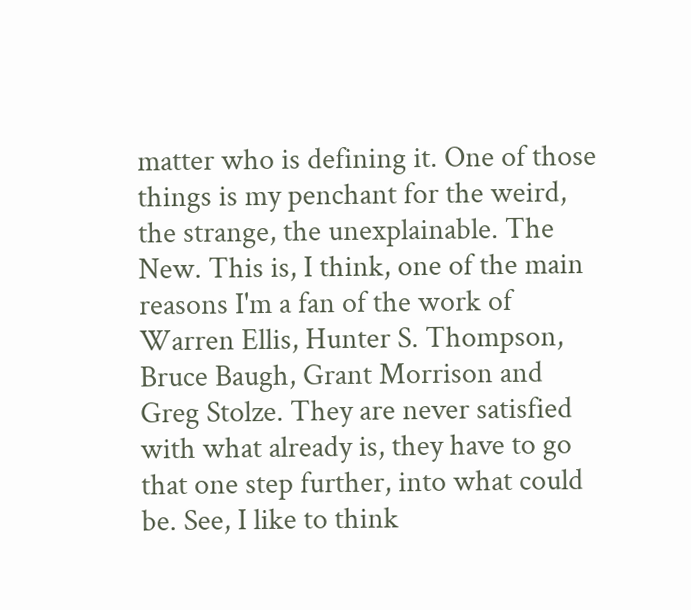matter who is defining it. One of those things is my penchant for the weird, the strange, the unexplainable. The New. This is, I think, one of the main reasons I'm a fan of the work of Warren Ellis, Hunter S. Thompson, Bruce Baugh, Grant Morrison and Greg Stolze. They are never satisfied with what already is, they have to go that one step further, into what could be. See, I like to think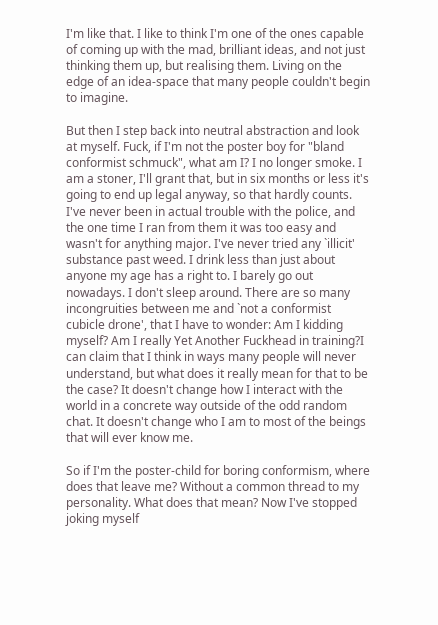I'm like that. I like to think I'm one of the ones capable of coming up with the mad, brilliant ideas, and not just thinking them up, but realising them. Living on the edge of an idea-space that many people couldn't begin to imagine.

But then I step back into neutral abstraction and look at myself. Fuck, if I'm not the poster boy for "bland conformist schmuck", what am I? I no longer smoke. I am a stoner, I'll grant that, but in six months or less it's going to end up legal anyway, so that hardly counts. I've never been in actual trouble with the police, and the one time I ran from them it was too easy and wasn't for anything major. I've never tried any `illicit' substance past weed. I drink less than just about anyone my age has a right to. I barely go out nowadays. I don't sleep around. There are so many incongruities between me and `not a conformist cubicle drone', that I have to wonder: Am I kidding myself? Am I really Yet Another Fuckhead in training?I can claim that I think in ways many people will never understand, but what does it really mean for that to be the case? It doesn't change how I interact with the world in a concrete way outside of the odd random chat. It doesn't change who I am to most of the beings that will ever know me.

So if I'm the poster-child for boring conformism, where does that leave me? Without a common thread to my personality. What does that mean? Now I've stopped joking myself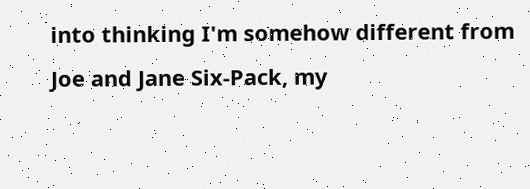into thinking I'm somehow different from Joe and Jane Six-Pack, my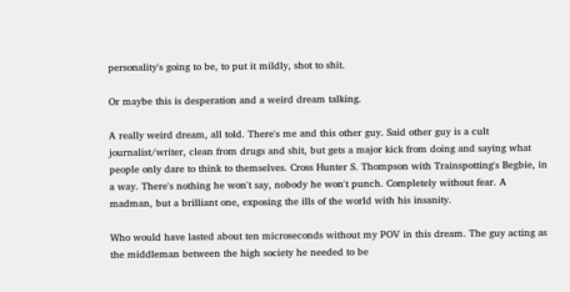personality's going to be, to put it mildly, shot to shit.

Or maybe this is desperation and a weird dream talking.

A really weird dream, all told. There's me and this other guy. Said other guy is a cult journalist/writer, clean from drugs and shit, but gets a major kick from doing and saying what people only dare to think to themselves. Cross Hunter S. Thompson with Trainspotting's Begbie, in a way. There's nothing he won't say, nobody he won't punch. Completely without fear. A madman, but a brilliant one, exposing the ills of the world with his insanity.

Who would have lasted about ten microseconds without my POV in this dream. The guy acting as the middleman between the high society he needed to be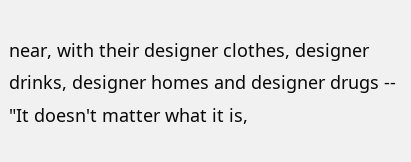near, with their designer clothes, designer drinks, designer homes and designer drugs -- "It doesn't matter what it is,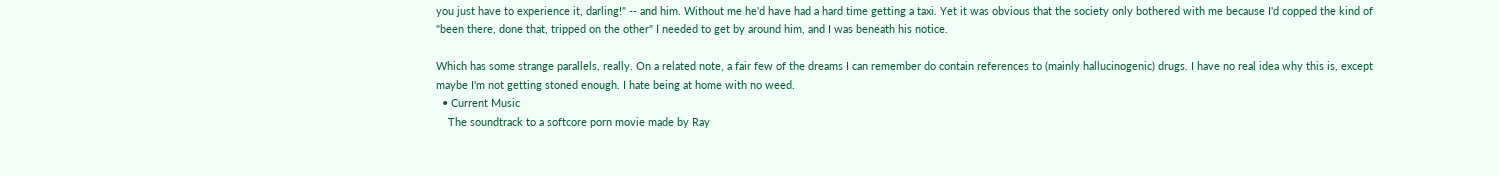you just have to experience it, darling!" -- and him. Without me he'd have had a hard time getting a taxi. Yet it was obvious that the society only bothered with me because I'd copped the kind of "been there, done that, tripped on the other" I needed to get by around him, and I was beneath his notice.

Which has some strange parallels, really. On a related note, a fair few of the dreams I can remember do contain references to (mainly hallucinogenic) drugs. I have no real idea why this is, except maybe I'm not getting stoned enough. I hate being at home with no weed.
  • Current Music
    The soundtrack to a softcore porn movie made by Ray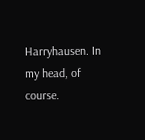Harryhausen. In my head, of course.